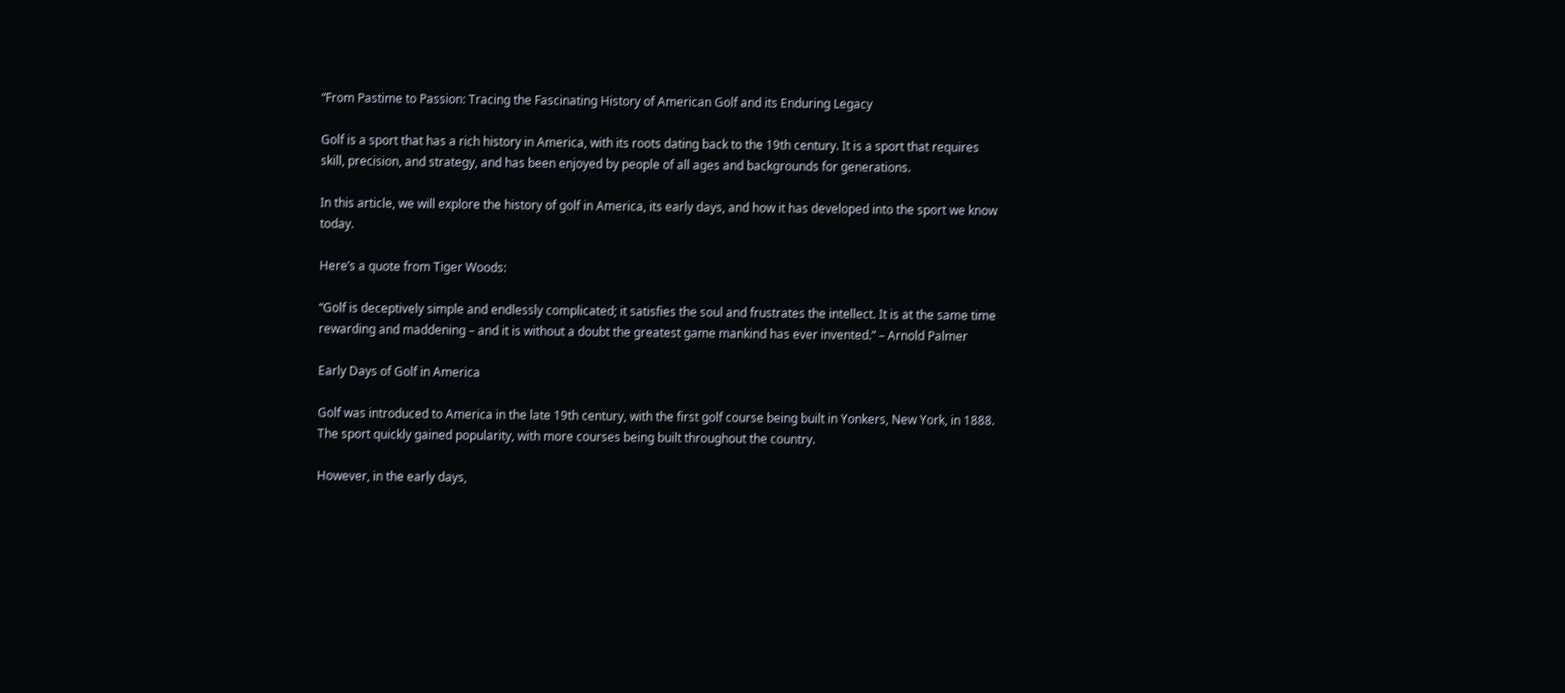“From Pastime to Passion: Tracing the Fascinating History of American Golf and its Enduring Legacy

Golf is a sport that has a rich history in America, with its roots dating back to the 19th century. It is a sport that requires skill, precision, and strategy, and has been enjoyed by people of all ages and backgrounds for generations.

In this article, we will explore the history of golf in America, its early days, and how it has developed into the sport we know today.

Here’s a quote from Tiger Woods:

“Golf is deceptively simple and endlessly complicated; it satisfies the soul and frustrates the intellect. It is at the same time rewarding and maddening – and it is without a doubt the greatest game mankind has ever invented.” – Arnold Palmer

Early Days of Golf in America

Golf was introduced to America in the late 19th century, with the first golf course being built in Yonkers, New York, in 1888. The sport quickly gained popularity, with more courses being built throughout the country.

However, in the early days,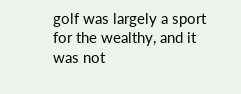golf was largely a sport for the wealthy, and it was not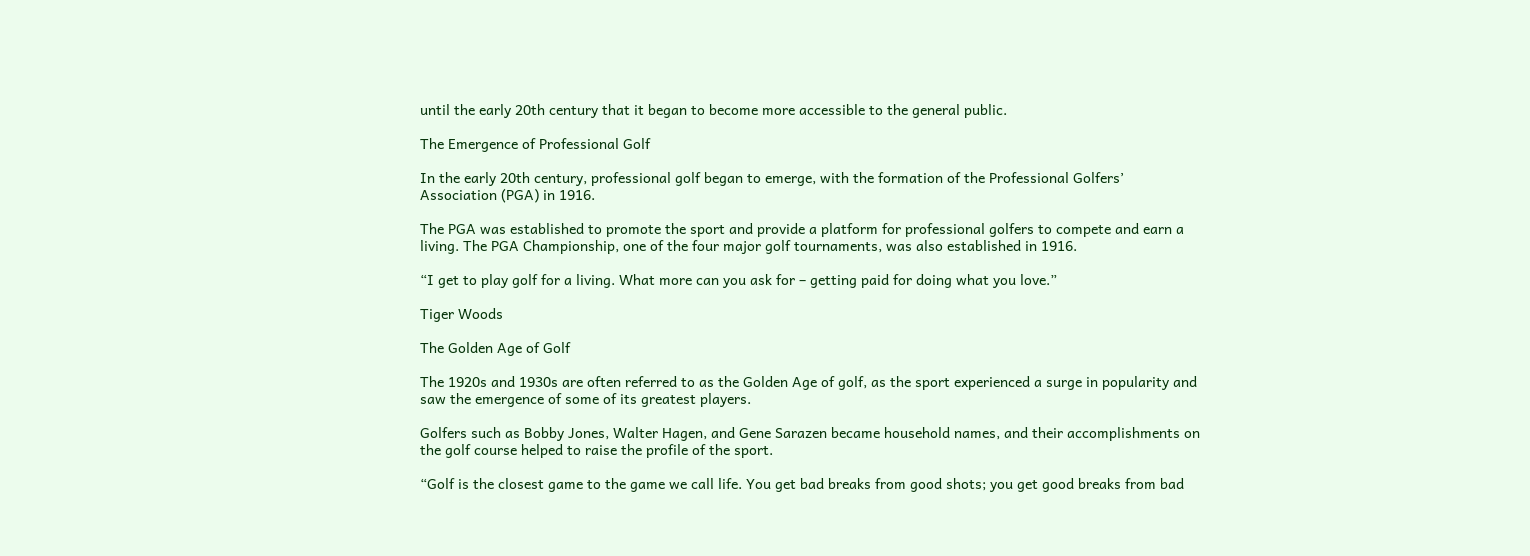until the early 20th century that it began to become more accessible to the general public.

The Emergence of Professional Golf

In the early 20th century, professional golf began to emerge, with the formation of the Professional Golfers’ Association (PGA) in 1916.

The PGA was established to promote the sport and provide a platform for professional golfers to compete and earn a living. The PGA Championship, one of the four major golf tournaments, was also established in 1916.

“I get to play golf for a living. What more can you ask for – getting paid for doing what you love.”

Tiger Woods

The Golden Age of Golf

The 1920s and 1930s are often referred to as the Golden Age of golf, as the sport experienced a surge in popularity and saw the emergence of some of its greatest players.

Golfers such as Bobby Jones, Walter Hagen, and Gene Sarazen became household names, and their accomplishments on the golf course helped to raise the profile of the sport.

“Golf is the closest game to the game we call life. You get bad breaks from good shots; you get good breaks from bad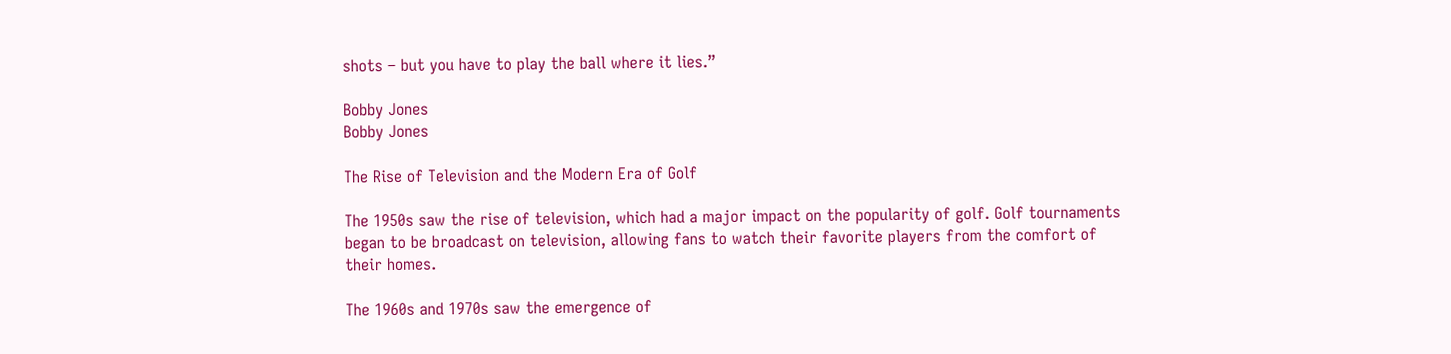shots – but you have to play the ball where it lies.”

Bobby Jones
Bobby Jones

The Rise of Television and the Modern Era of Golf

The 1950s saw the rise of television, which had a major impact on the popularity of golf. Golf tournaments began to be broadcast on television, allowing fans to watch their favorite players from the comfort of their homes.

The 1960s and 1970s saw the emergence of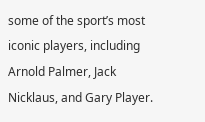some of the sport’s most iconic players, including Arnold Palmer, Jack Nicklaus, and Gary Player.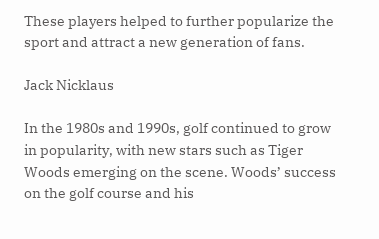These players helped to further popularize the sport and attract a new generation of fans.

Jack Nicklaus

In the 1980s and 1990s, golf continued to grow in popularity, with new stars such as Tiger Woods emerging on the scene. Woods’ success on the golf course and his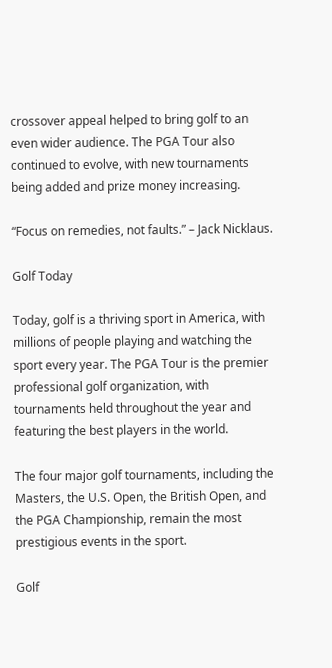crossover appeal helped to bring golf to an even wider audience. The PGA Tour also continued to evolve, with new tournaments being added and prize money increasing.

“Focus on remedies, not faults.” – Jack Nicklaus.

Golf Today

Today, golf is a thriving sport in America, with millions of people playing and watching the sport every year. The PGA Tour is the premier professional golf organization, with tournaments held throughout the year and featuring the best players in the world.

The four major golf tournaments, including the Masters, the U.S. Open, the British Open, and the PGA Championship, remain the most prestigious events in the sport.

Golf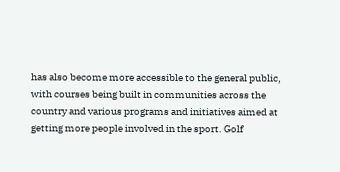has also become more accessible to the general public, with courses being built in communities across the country and various programs and initiatives aimed at getting more people involved in the sport. Golf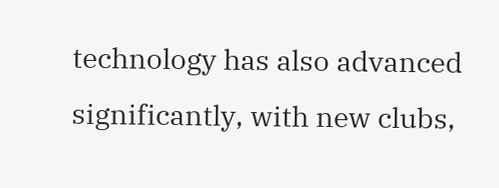technology has also advanced significantly, with new clubs,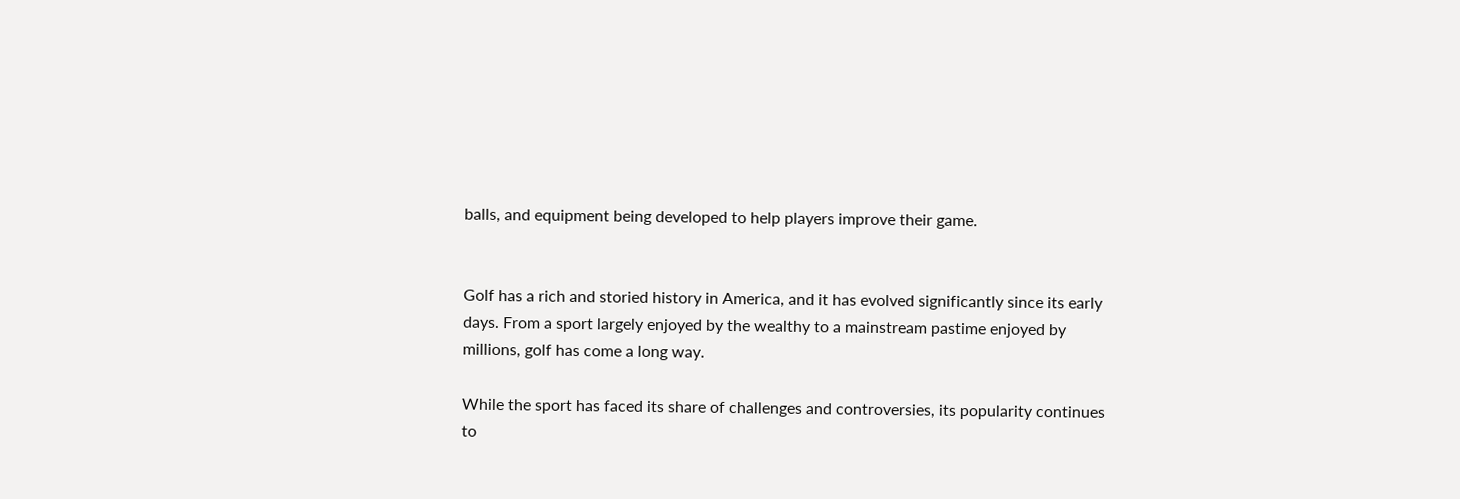balls, and equipment being developed to help players improve their game.


Golf has a rich and storied history in America, and it has evolved significantly since its early days. From a sport largely enjoyed by the wealthy to a mainstream pastime enjoyed by millions, golf has come a long way.

While the sport has faced its share of challenges and controversies, its popularity continues to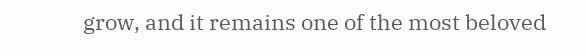grow, and it remains one of the most beloved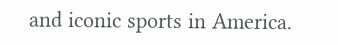and iconic sports in America.